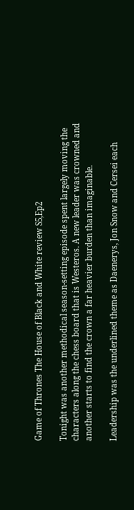Game of Thrones The House of Black and White review S5,Ep2

Tonight was another methodical season-setting episode spent largely moving the characters along the chess board that is Westeros. A new leader was crowned and another starts to find the crown a far heavier burden than imaginable.

Leadership was the underlined theme as Daenerys, Jon Snow and Cersei each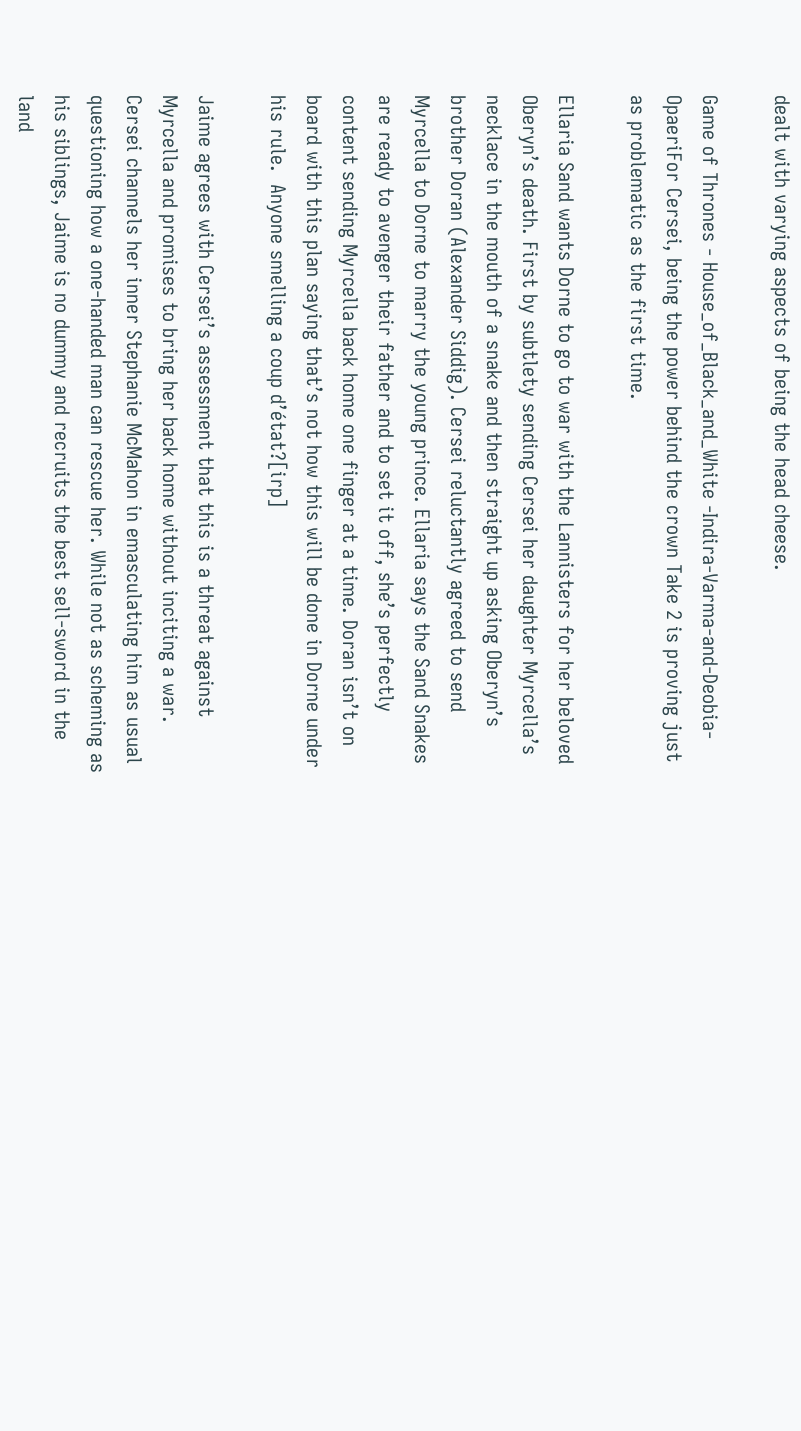dealt with varying aspects of being the head cheese.

Game of Thrones - House_of_Black_and_White -Indira-Varma-and-Deobia-OpaeriFor Cersei, being the power behind the crown Take 2 is proving just as problematic as the first time.

Ellaria Sand wants Dorne to go to war with the Lannisters for her beloved Oberyn’s death. First by subtlety sending Cersei her daughter Myrcella’s necklace in the mouth of a snake and then straight up asking Oberyn’s brother Doran (Alexander Siddig). Cersei reluctantly agreed to send Myrcella to Dorne to marry the young prince. Ellaria says the Sand Snakes are ready to avenger their father and to set it off, she’s perfectly content sending Myrcella back home one finger at a time. Doran isn’t on board with this plan saying that’s not how this will be done in Dorne under his rule.  Anyone smelling a coup d’état?[irp]

Jaime agrees with Cersei’s assessment that this is a threat against Myrcella and promises to bring her back home without inciting a war.  Cersei channels her inner Stephanie McMahon in emasculating him as usual questioning how a one-handed man can rescue her. While not as scheming as his siblings, Jaime is no dummy and recruits the best sell-sword in the land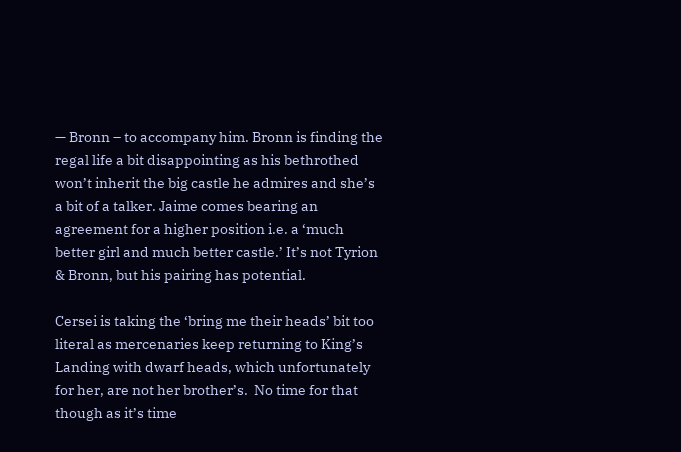— Bronn – to accompany him. Bronn is finding the regal life a bit disappointing as his bethrothed won’t inherit the big castle he admires and she’s a bit of a talker. Jaime comes bearing an agreement for a higher position i.e. a ‘much better girl and much better castle.’ It’s not Tyrion & Bronn, but his pairing has potential.

Cersei is taking the ‘bring me their heads’ bit too literal as mercenaries keep returning to King’s Landing with dwarf heads, which unfortunately for her, are not her brother’s.  No time for that though as it’s time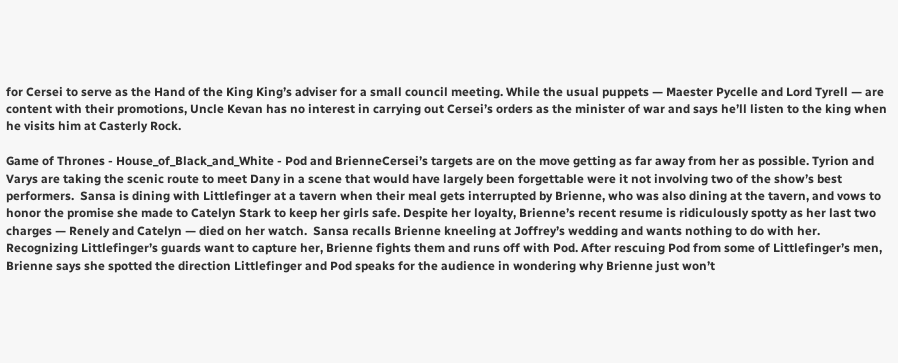for Cersei to serve as the Hand of the King King’s adviser for a small council meeting. While the usual puppets — Maester Pycelle and Lord Tyrell — are content with their promotions, Uncle Kevan has no interest in carrying out Cersei’s orders as the minister of war and says he’ll listen to the king when he visits him at Casterly Rock.

Game of Thrones - House_of_Black_and_White - Pod and BrienneCersei’s targets are on the move getting as far away from her as possible. Tyrion and Varys are taking the scenic route to meet Dany in a scene that would have largely been forgettable were it not involving two of the show’s best performers.  Sansa is dining with Littlefinger at a tavern when their meal gets interrupted by Brienne, who was also dining at the tavern, and vows to honor the promise she made to Catelyn Stark to keep her girls safe. Despite her loyalty, Brienne’s recent resume is ridiculously spotty as her last two charges — Renely and Catelyn — died on her watch.  Sansa recalls Brienne kneeling at Joffrey’s wedding and wants nothing to do with her. Recognizing Littlefinger’s guards want to capture her, Brienne fights them and runs off with Pod. After rescuing Pod from some of Littlefinger’s men, Brienne says she spotted the direction Littlefinger and Pod speaks for the audience in wondering why Brienne just won’t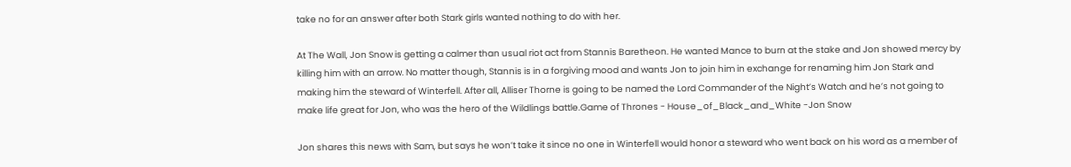take no for an answer after both Stark girls wanted nothing to do with her.

At The Wall, Jon Snow is getting a calmer than usual riot act from Stannis Baretheon. He wanted Mance to burn at the stake and Jon showed mercy by killing him with an arrow. No matter though, Stannis is in a forgiving mood and wants Jon to join him in exchange for renaming him Jon Stark and making him the steward of Winterfell. After all, Alliser Thorne is going to be named the Lord Commander of the Night’s Watch and he’s not going to make life great for Jon, who was the hero of the Wildlings battle.Game of Thrones - House_of_Black_and_White -Jon Snow

Jon shares this news with Sam, but says he won’t take it since no one in Winterfell would honor a steward who went back on his word as a member of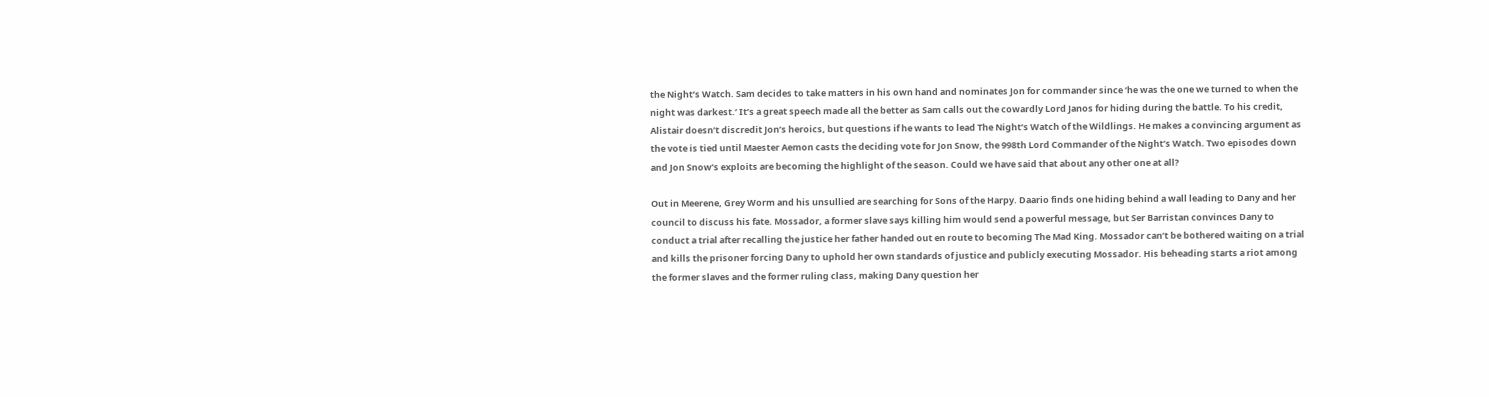the Night’s Watch. Sam decides to take matters in his own hand and nominates Jon for commander since ‘he was the one we turned to when the night was darkest.’ It’s a great speech made all the better as Sam calls out the cowardly Lord Janos for hiding during the battle. To his credit, Alistair doesn’t discredit Jon’s heroics, but questions if he wants to lead The Night’s Watch of the Wildlings. He makes a convincing argument as the vote is tied until Maester Aemon casts the deciding vote for Jon Snow, the 998th Lord Commander of the Night’s Watch. Two episodes down and Jon Snow’s exploits are becoming the highlight of the season. Could we have said that about any other one at all?

Out in Meerene, Grey Worm and his unsullied are searching for Sons of the Harpy. Daario finds one hiding behind a wall leading to Dany and her council to discuss his fate. Mossador, a former slave says killing him would send a powerful message, but Ser Barristan convinces Dany to conduct a trial after recalling the justice her father handed out en route to becoming The Mad King. Mossador can’t be bothered waiting on a trial and kills the prisoner forcing Dany to uphold her own standards of justice and publicly executing Mossador. His beheading starts a riot among the former slaves and the former ruling class, making Dany question her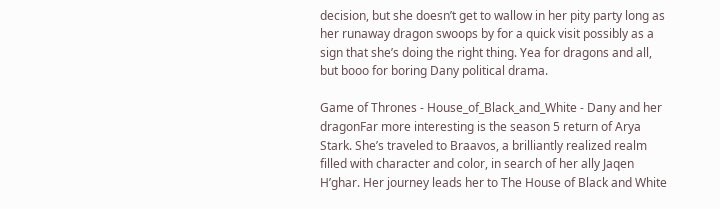decision, but she doesn’t get to wallow in her pity party long as her runaway dragon swoops by for a quick visit possibly as a sign that she’s doing the right thing. Yea for dragons and all, but booo for boring Dany political drama.

Game of Thrones - House_of_Black_and_White - Dany and her dragonFar more interesting is the season 5 return of Arya Stark. She’s traveled to Braavos, a brilliantly realized realm filled with character and color, in search of her ally Jaqen H’ghar. Her journey leads her to The House of Black and White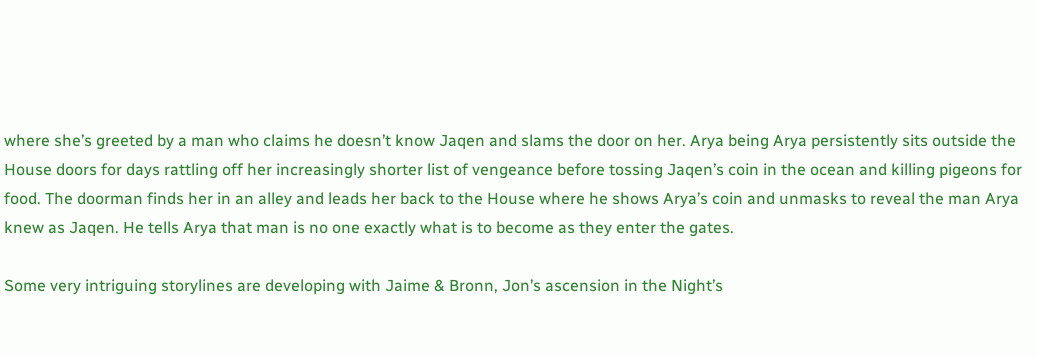where she’s greeted by a man who claims he doesn’t know Jaqen and slams the door on her. Arya being Arya persistently sits outside the House doors for days rattling off her increasingly shorter list of vengeance before tossing Jaqen’s coin in the ocean and killing pigeons for food. The doorman finds her in an alley and leads her back to the House where he shows Arya’s coin and unmasks to reveal the man Arya knew as Jaqen. He tells Arya that man is no one exactly what is to become as they enter the gates.

Some very intriguing storylines are developing with Jaime & Bronn, Jon’s ascension in the Night’s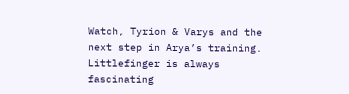Watch, Tyrion & Varys and the next step in Arya’s training. Littlefinger is always fascinating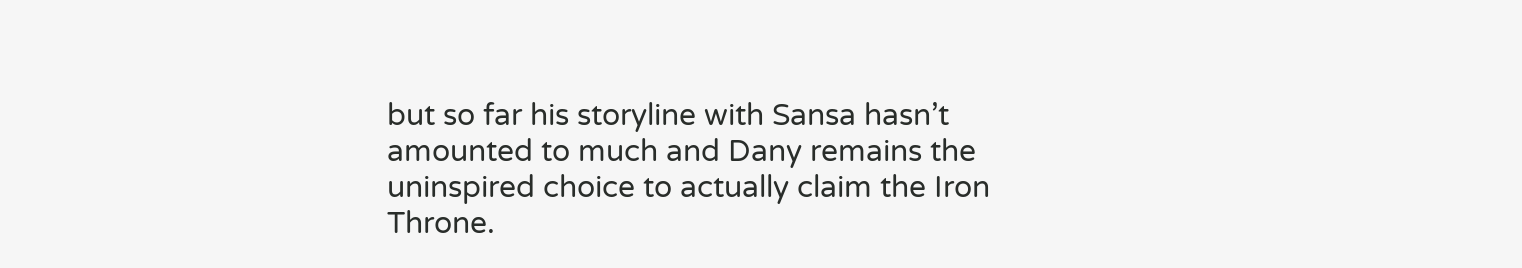but so far his storyline with Sansa hasn’t amounted to much and Dany remains the uninspired choice to actually claim the Iron Throne.